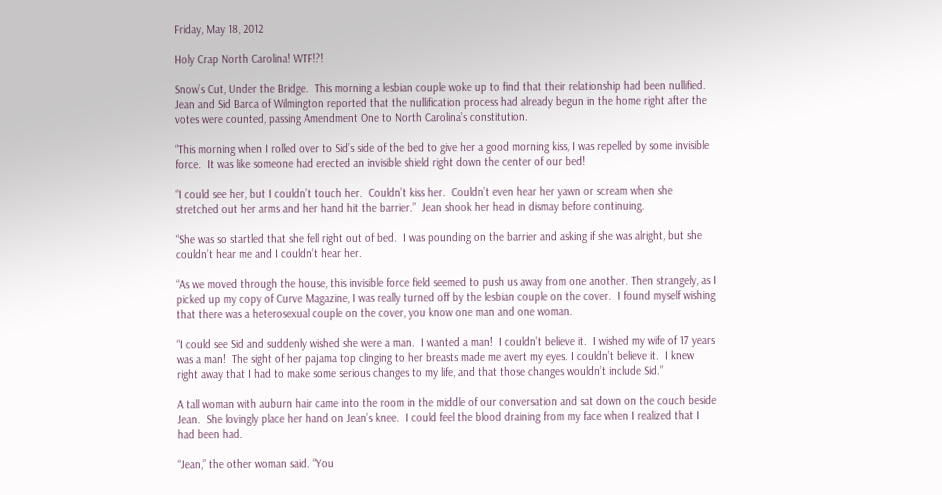Friday, May 18, 2012

Holy Crap North Carolina! WTF!?!

Snow’s Cut, Under the Bridge.  This morning a lesbian couple woke up to find that their relationship had been nullified. Jean and Sid Barca of Wilmington reported that the nullification process had already begun in the home right after the votes were counted, passing Amendment One to North Carolina’s constitution.

“This morning when I rolled over to Sid’s side of the bed to give her a good morning kiss, I was repelled by some invisible force.  It was like someone had erected an invisible shield right down the center of our bed!

“I could see her, but I couldn’t touch her.  Couldn’t kiss her.  Couldn’t even hear her yawn or scream when she stretched out her arms and her hand hit the barrier.”  Jean shook her head in dismay before continuing.

“She was so startled that she fell right out of bed.  I was pounding on the barrier and asking if she was alright, but she couldn’t hear me and I couldn’t hear her.

“As we moved through the house, this invisible force field seemed to push us away from one another. Then strangely, as I picked up my copy of Curve Magazine, I was really turned off by the lesbian couple on the cover.  I found myself wishing that there was a heterosexual couple on the cover, you know one man and one woman.

“I could see Sid and suddenly wished she were a man.  I wanted a man!  I couldn’t believe it.  I wished my wife of 17 years was a man!  The sight of her pajama top clinging to her breasts made me avert my eyes. I couldn’t believe it.  I knew right away that I had to make some serious changes to my life, and that those changes wouldn’t include Sid.”

A tall woman with auburn hair came into the room in the middle of our conversation and sat down on the couch beside Jean.  She lovingly place her hand on Jean’s knee.  I could feel the blood draining from my face when I realized that I had been had.

“Jean,” the other woman said. “You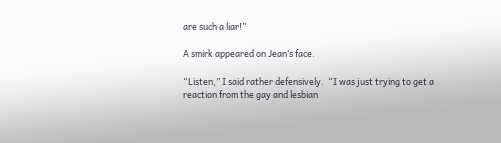are such a liar!”

A smirk appeared on Jean’s face.

“Listen,” I said rather defensively.  “I was just trying to get a reaction from the gay and lesbian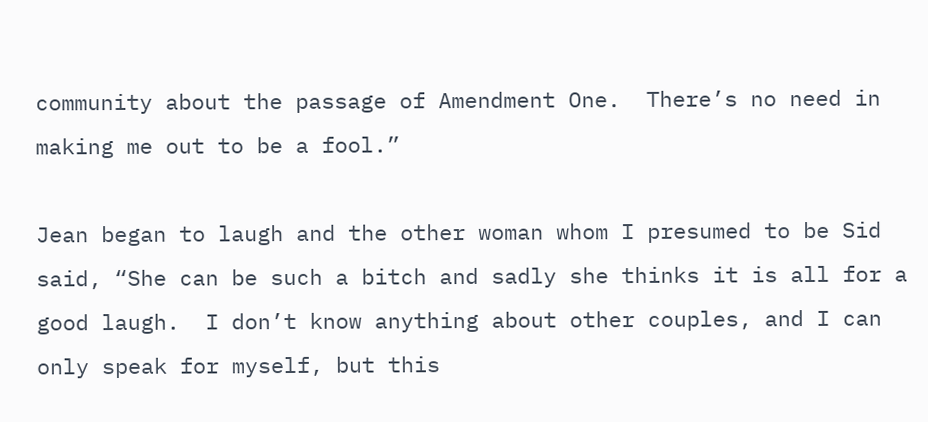community about the passage of Amendment One.  There’s no need in making me out to be a fool.”

Jean began to laugh and the other woman whom I presumed to be Sid said, “She can be such a bitch and sadly she thinks it is all for a good laugh.  I don’t know anything about other couples, and I can only speak for myself, but this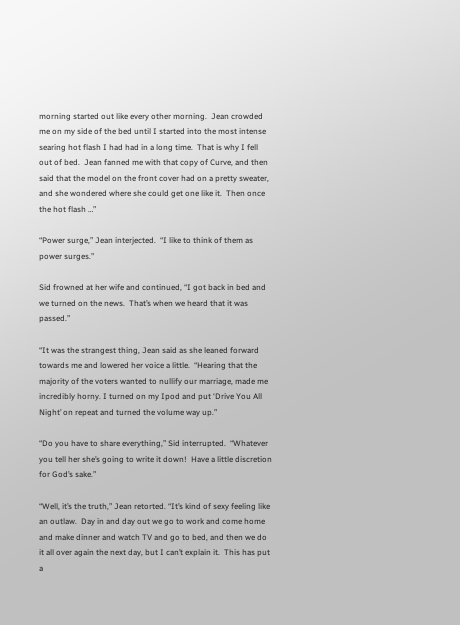morning started out like every other morning.  Jean crowded me on my side of the bed until I started into the most intense searing hot flash I had had in a long time.  That is why I fell out of bed.  Jean fanned me with that copy of Curve, and then said that the model on the front cover had on a pretty sweater, and she wondered where she could get one like it.  Then once the hot flash …”

“Power surge,” Jean interjected.  “I like to think of them as power surges.”

Sid frowned at her wife and continued, “I got back in bed and we turned on the news.  That’s when we heard that it was passed.”

“It was the strangest thing, Jean said as she leaned forward towards me and lowered her voice a little.  “Hearing that the majority of the voters wanted to nullify our marriage, made me incredibly horny. I turned on my Ipod and put ‘Drive You All Night’ on repeat and turned the volume way up.”

“Do you have to share everything,” Sid interrupted.  “Whatever you tell her she’s going to write it down!  Have a little discretion for God’s sake.”

“Well, it’s the truth,” Jean retorted. “It’s kind of sexy feeling like an outlaw.  Day in and day out we go to work and come home and make dinner and watch TV and go to bed, and then we do it all over again the next day, but I can’t explain it.  This has put a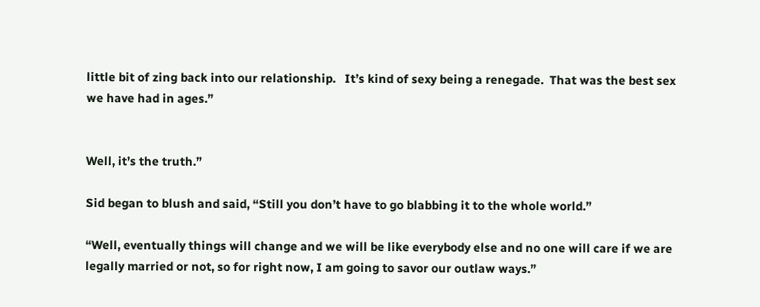little bit of zing back into our relationship.   It’s kind of sexy being a renegade.  That was the best sex we have had in ages.”


Well, it’s the truth.”

Sid began to blush and said, “Still you don’t have to go blabbing it to the whole world.”

“Well, eventually things will change and we will be like everybody else and no one will care if we are legally married or not, so for right now, I am going to savor our outlaw ways.”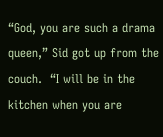“God, you are such a drama queen,” Sid got up from the couch.  “I will be in the kitchen when you are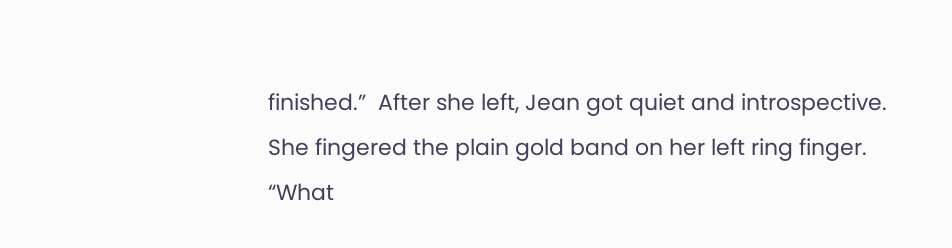finished.”  After she left, Jean got quiet and introspective.  She fingered the plain gold band on her left ring finger.  “What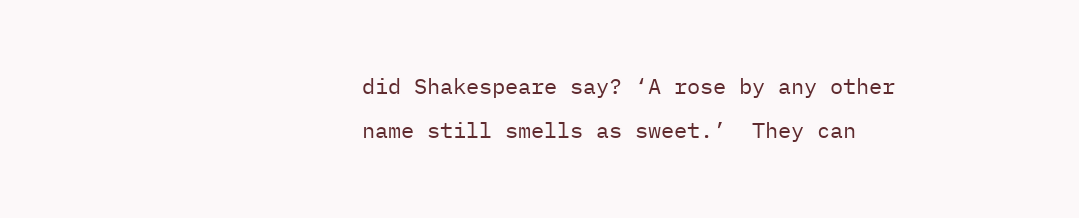did Shakespeare say? ‘A rose by any other name still smells as sweet.’  They can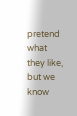pretend what they like, but we know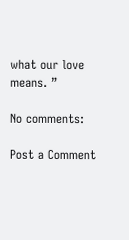what our love means. ”

No comments:

Post a Comment